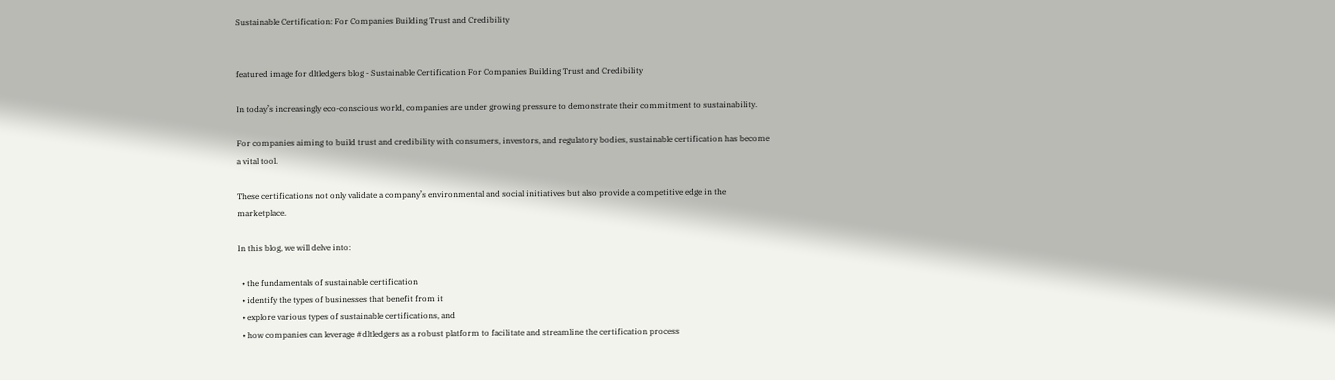Sustainable Certification: For Companies Building Trust and Credibility


featured image for dltledgers blog - Sustainable Certification For Companies Building Trust and Credibility

In today’s increasingly eco-conscious world, companies are under growing pressure to demonstrate their commitment to sustainability.

For companies aiming to build trust and credibility with consumers, investors, and regulatory bodies, sustainable certification has become a vital tool.

These certifications not only validate a company’s environmental and social initiatives but also provide a competitive edge in the marketplace.

In this blog, we will delve into:

  • the fundamentals of sustainable certification
  • identify the types of businesses that benefit from it
  • explore various types of sustainable certifications, and
  • how companies can leverage #dltledgers as a robust platform to facilitate and streamline the certification process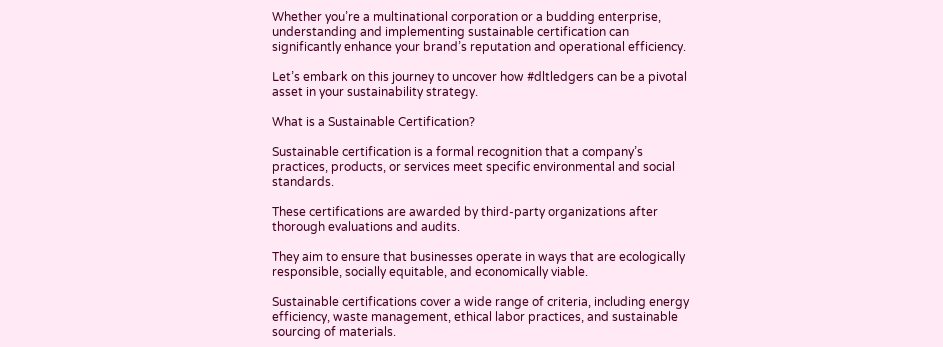Whether you’re a multinational corporation or a budding enterprise, understanding and implementing sustainable certification can significantly enhance your brand’s reputation and operational efficiency.

Let’s embark on this journey to uncover how #dltledgers can be a pivotal asset in your sustainability strategy.

What is a Sustainable Certification?

Sustainable certification is a formal recognition that a company’s practices, products, or services meet specific environmental and social standards.

These certifications are awarded by third-party organizations after thorough evaluations and audits.

They aim to ensure that businesses operate in ways that are ecologically responsible, socially equitable, and economically viable.

Sustainable certifications cover a wide range of criteria, including energy efficiency, waste management, ethical labor practices, and sustainable sourcing of materials.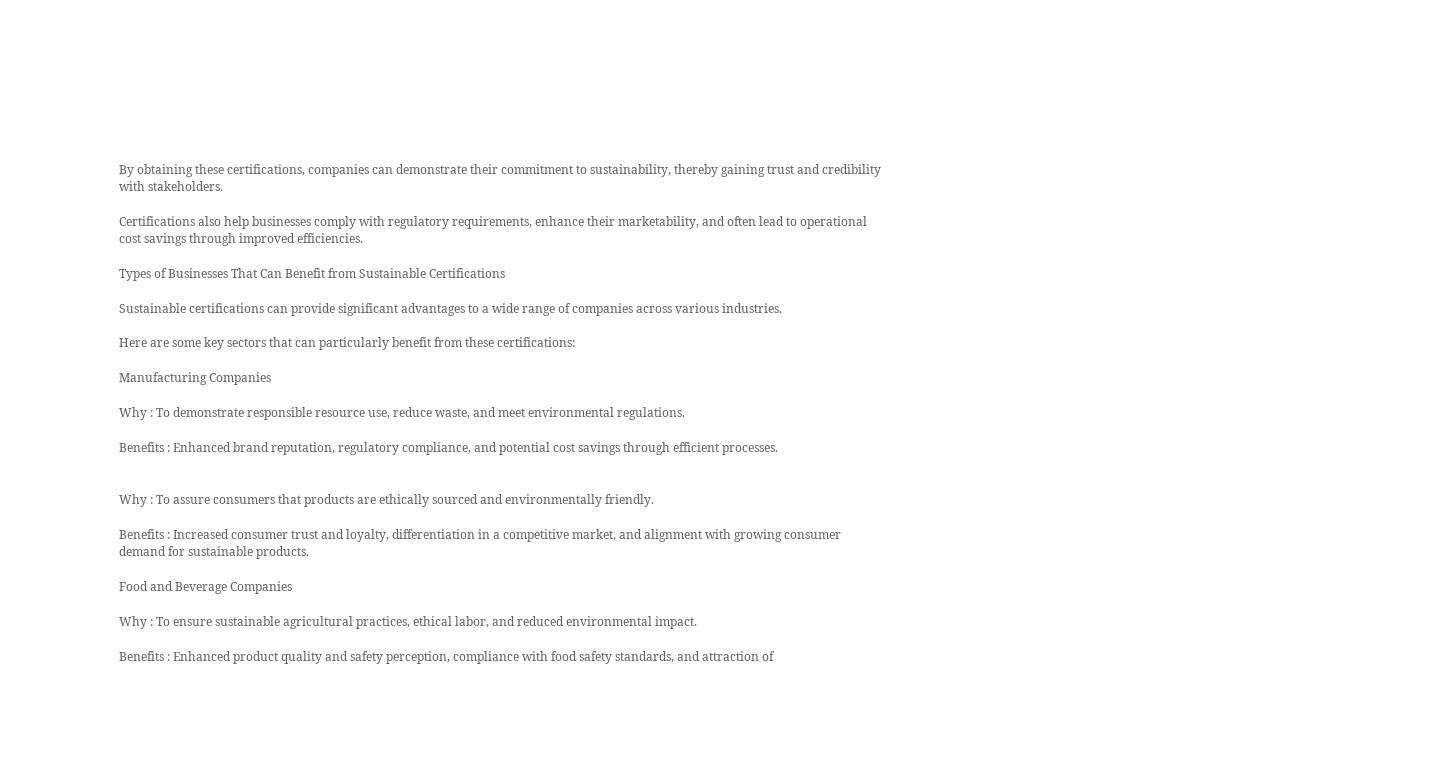By obtaining these certifications, companies can demonstrate their commitment to sustainability, thereby gaining trust and credibility with stakeholders.

Certifications also help businesses comply with regulatory requirements, enhance their marketability, and often lead to operational cost savings through improved efficiencies.

Types of Businesses That Can Benefit from Sustainable Certifications

Sustainable certifications can provide significant advantages to a wide range of companies across various industries.

Here are some key sectors that can particularly benefit from these certifications:

Manufacturing Companies

Why : To demonstrate responsible resource use, reduce waste, and meet environmental regulations.

Benefits : Enhanced brand reputation, regulatory compliance, and potential cost savings through efficient processes.


Why : To assure consumers that products are ethically sourced and environmentally friendly.

Benefits : Increased consumer trust and loyalty, differentiation in a competitive market, and alignment with growing consumer demand for sustainable products.

Food and Beverage Companies

Why : To ensure sustainable agricultural practices, ethical labor, and reduced environmental impact.

Benefits : Enhanced product quality and safety perception, compliance with food safety standards, and attraction of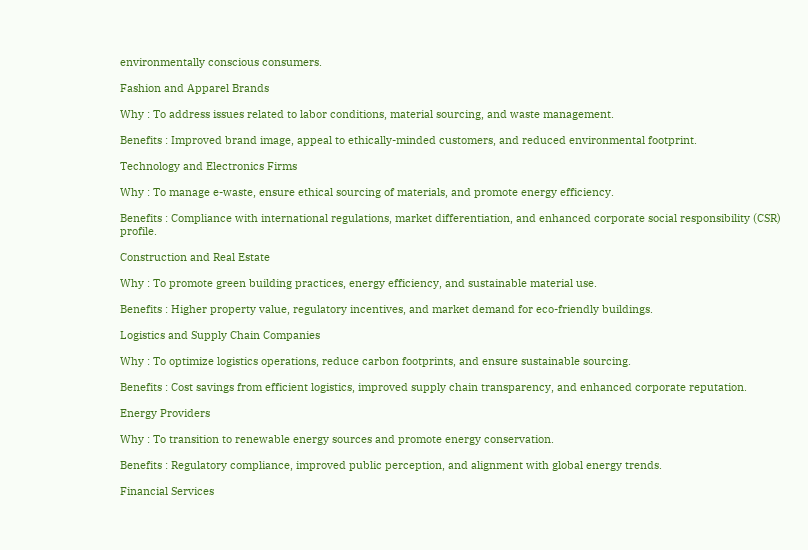environmentally conscious consumers.

Fashion and Apparel Brands

Why : To address issues related to labor conditions, material sourcing, and waste management.

Benefits : Improved brand image, appeal to ethically-minded customers, and reduced environmental footprint.

Technology and Electronics Firms

Why : To manage e-waste, ensure ethical sourcing of materials, and promote energy efficiency.

Benefits : Compliance with international regulations, market differentiation, and enhanced corporate social responsibility (CSR) profile.

Construction and Real Estate

Why : To promote green building practices, energy efficiency, and sustainable material use.

Benefits : Higher property value, regulatory incentives, and market demand for eco-friendly buildings.

Logistics and Supply Chain Companies

Why : To optimize logistics operations, reduce carbon footprints, and ensure sustainable sourcing.

Benefits : Cost savings from efficient logistics, improved supply chain transparency, and enhanced corporate reputation.

Energy Providers

Why : To transition to renewable energy sources and promote energy conservation.

Benefits : Regulatory compliance, improved public perception, and alignment with global energy trends.

Financial Services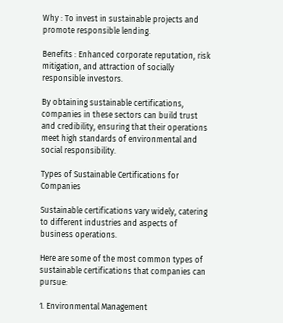Why : To invest in sustainable projects and promote responsible lending.

Benefits : Enhanced corporate reputation, risk mitigation, and attraction of socially responsible investors.

By obtaining sustainable certifications, companies in these sectors can build trust and credibility, ensuring that their operations meet high standards of environmental and social responsibility.

Types of Sustainable Certifications for Companies

Sustainable certifications vary widely, catering to different industries and aspects of business operations.

Here are some of the most common types of sustainable certifications that companies can pursue:

1. Environmental Management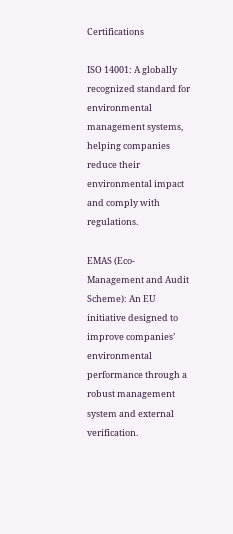Certifications

ISO 14001: A globally recognized standard for environmental management systems, helping companies reduce their environmental impact and comply with regulations.

EMAS (Eco-Management and Audit Scheme): An EU initiative designed to improve companies’ environmental performance through a robust management system and external verification.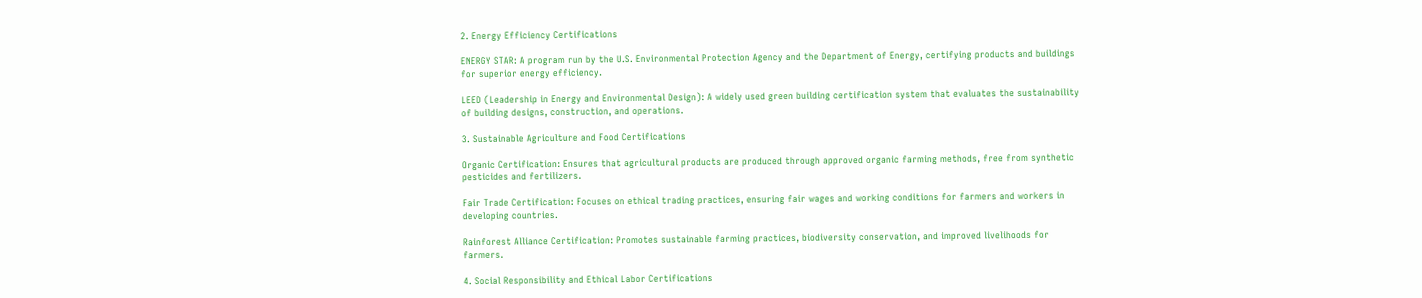2. Energy Efficiency Certifications

ENERGY STAR: A program run by the U.S. Environmental Protection Agency and the Department of Energy, certifying products and buildings for superior energy efficiency.

LEED (Leadership in Energy and Environmental Design): A widely used green building certification system that evaluates the sustainability of building designs, construction, and operations.

3. Sustainable Agriculture and Food Certifications

Organic Certification: Ensures that agricultural products are produced through approved organic farming methods, free from synthetic pesticides and fertilizers.

Fair Trade Certification: Focuses on ethical trading practices, ensuring fair wages and working conditions for farmers and workers in developing countries.

Rainforest Alliance Certification: Promotes sustainable farming practices, biodiversity conservation, and improved livelihoods for farmers.

4. Social Responsibility and Ethical Labor Certifications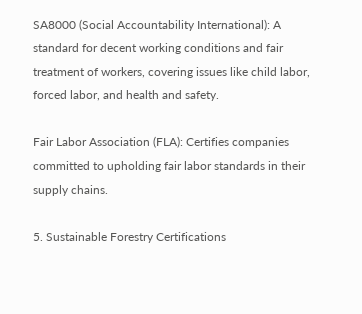SA8000 (Social Accountability International): A standard for decent working conditions and fair treatment of workers, covering issues like child labor, forced labor, and health and safety.

Fair Labor Association (FLA): Certifies companies committed to upholding fair labor standards in their supply chains.

5. Sustainable Forestry Certifications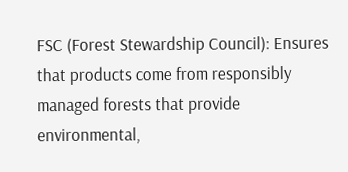FSC (Forest Stewardship Council): Ensures that products come from responsibly managed forests that provide environmental,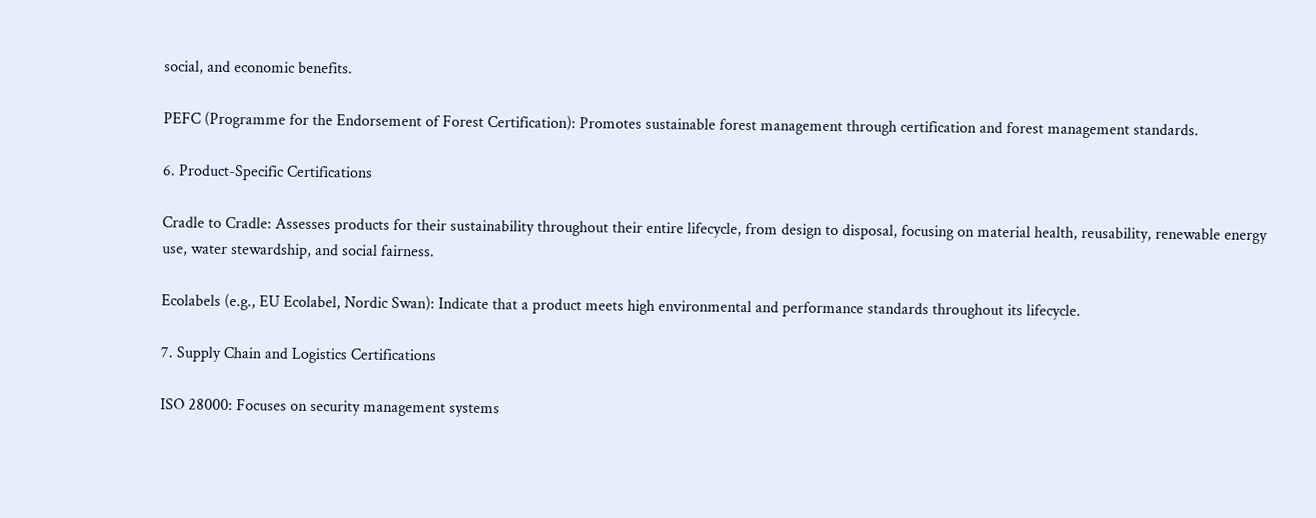social, and economic benefits.

PEFC (Programme for the Endorsement of Forest Certification): Promotes sustainable forest management through certification and forest management standards.

6. Product-Specific Certifications

Cradle to Cradle: Assesses products for their sustainability throughout their entire lifecycle, from design to disposal, focusing on material health, reusability, renewable energy use, water stewardship, and social fairness.

Ecolabels (e.g., EU Ecolabel, Nordic Swan): Indicate that a product meets high environmental and performance standards throughout its lifecycle.

7. Supply Chain and Logistics Certifications

ISO 28000: Focuses on security management systems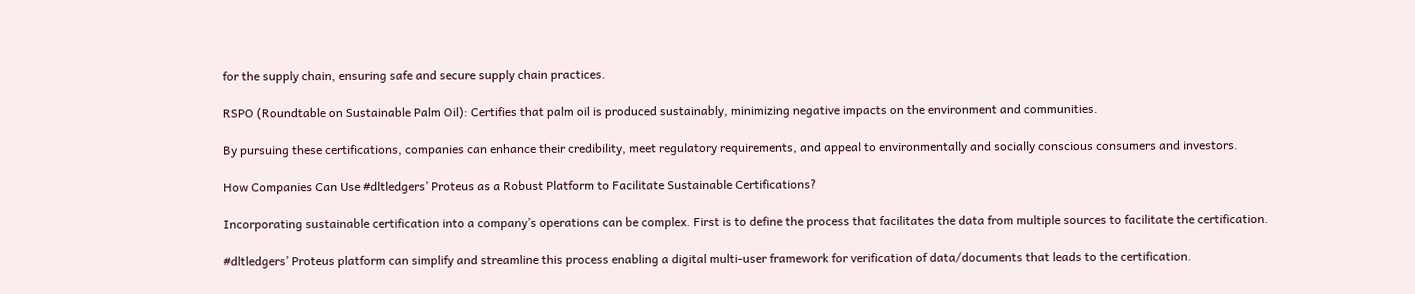for the supply chain, ensuring safe and secure supply chain practices.

RSPO (Roundtable on Sustainable Palm Oil): Certifies that palm oil is produced sustainably, minimizing negative impacts on the environment and communities.

By pursuing these certifications, companies can enhance their credibility, meet regulatory requirements, and appeal to environmentally and socially conscious consumers and investors.

How Companies Can Use #dltledgers’ Proteus as a Robust Platform to Facilitate Sustainable Certifications?

Incorporating sustainable certification into a company’s operations can be complex. First is to define the process that facilitates the data from multiple sources to facilitate the certification.

#dltledgers’ Proteus platform can simplify and streamline this process enabling a digital multi-user framework for verification of data/documents that leads to the certification.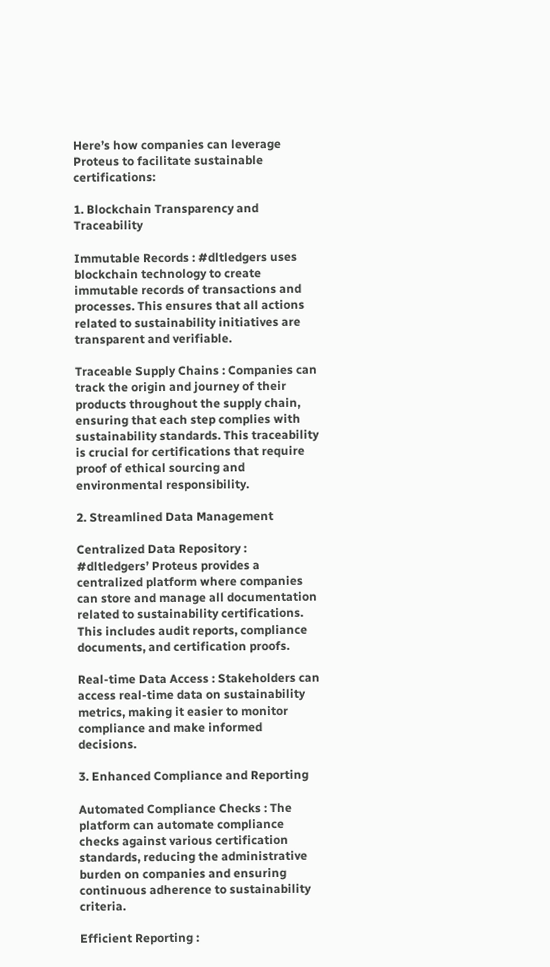Here’s how companies can leverage Proteus to facilitate sustainable certifications:

1. Blockchain Transparency and Traceability

Immutable Records : #dltledgers uses blockchain technology to create immutable records of transactions and processes. This ensures that all actions related to sustainability initiatives are transparent and verifiable.

Traceable Supply Chains : Companies can track the origin and journey of their products throughout the supply chain, ensuring that each step complies with sustainability standards. This traceability is crucial for certifications that require proof of ethical sourcing and environmental responsibility.

2. Streamlined Data Management

Centralized Data Repository : #dltledgers’ Proteus provides a centralized platform where companies can store and manage all documentation related to sustainability certifications. This includes audit reports, compliance documents, and certification proofs.

Real-time Data Access : Stakeholders can access real-time data on sustainability metrics, making it easier to monitor compliance and make informed decisions.

3. Enhanced Compliance and Reporting

Automated Compliance Checks : The platform can automate compliance checks against various certification standards, reducing the administrative burden on companies and ensuring continuous adherence to sustainability criteria.

Efficient Reporting :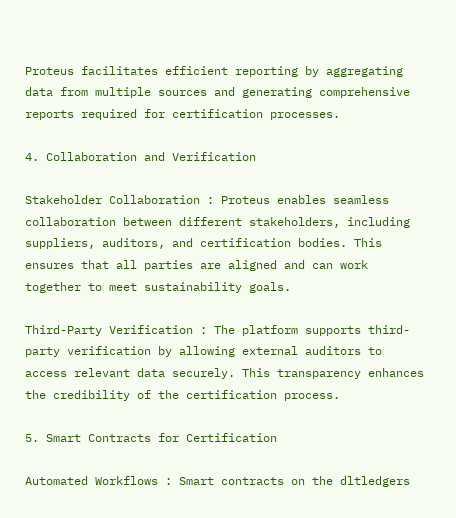Proteus facilitates efficient reporting by aggregating data from multiple sources and generating comprehensive reports required for certification processes.

4. Collaboration and Verification

Stakeholder Collaboration : Proteus enables seamless collaboration between different stakeholders, including suppliers, auditors, and certification bodies. This ensures that all parties are aligned and can work together to meet sustainability goals.

Third-Party Verification : The platform supports third-party verification by allowing external auditors to access relevant data securely. This transparency enhances the credibility of the certification process.

5. Smart Contracts for Certification

Automated Workflows : Smart contracts on the dltledgers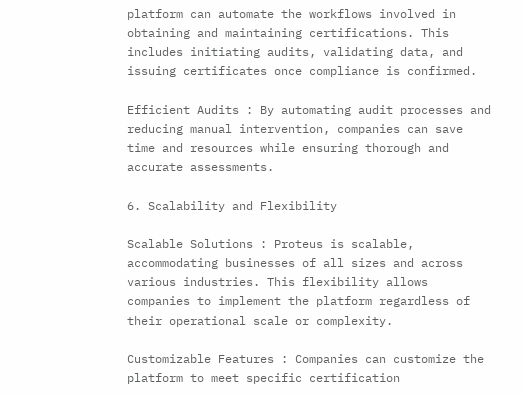platform can automate the workflows involved in obtaining and maintaining certifications. This includes initiating audits, validating data, and issuing certificates once compliance is confirmed.

Efficient Audits : By automating audit processes and reducing manual intervention, companies can save time and resources while ensuring thorough and accurate assessments.

6. Scalability and Flexibility

Scalable Solutions : Proteus is scalable, accommodating businesses of all sizes and across various industries. This flexibility allows companies to implement the platform regardless of their operational scale or complexity.

Customizable Features : Companies can customize the platform to meet specific certification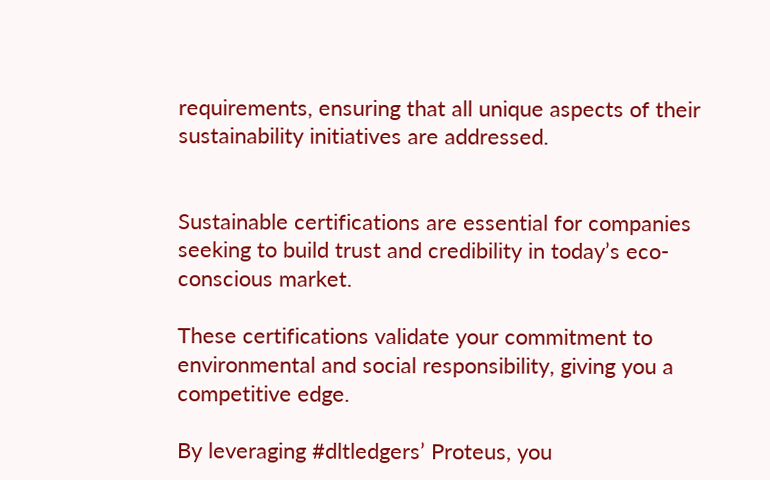requirements, ensuring that all unique aspects of their sustainability initiatives are addressed.


Sustainable certifications are essential for companies seeking to build trust and credibility in today’s eco-conscious market.

These certifications validate your commitment to environmental and social responsibility, giving you a competitive edge.

By leveraging #dltledgers’ Proteus, you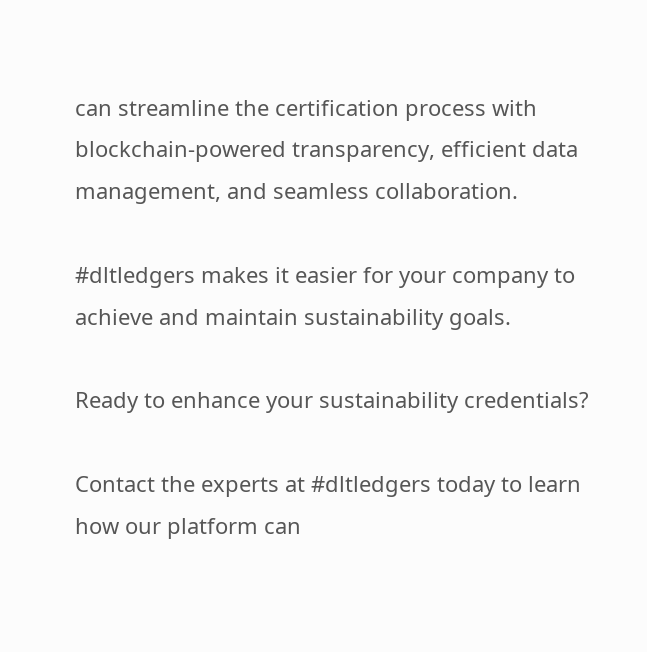can streamline the certification process with blockchain-powered transparency, efficient data management, and seamless collaboration.

#dltledgers makes it easier for your company to achieve and maintain sustainability goals.

Ready to enhance your sustainability credentials?

Contact the experts at #dltledgers today to learn how our platform can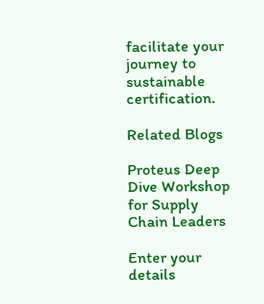facilitate your journey to sustainable certification.

Related Blogs

Proteus Deep Dive Workshop
for Supply Chain Leaders

Enter your details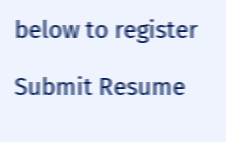below to register

Submit Resume